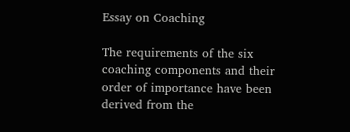Essay on Coaching

The requirements of the six coaching components and their order of importance have been derived from the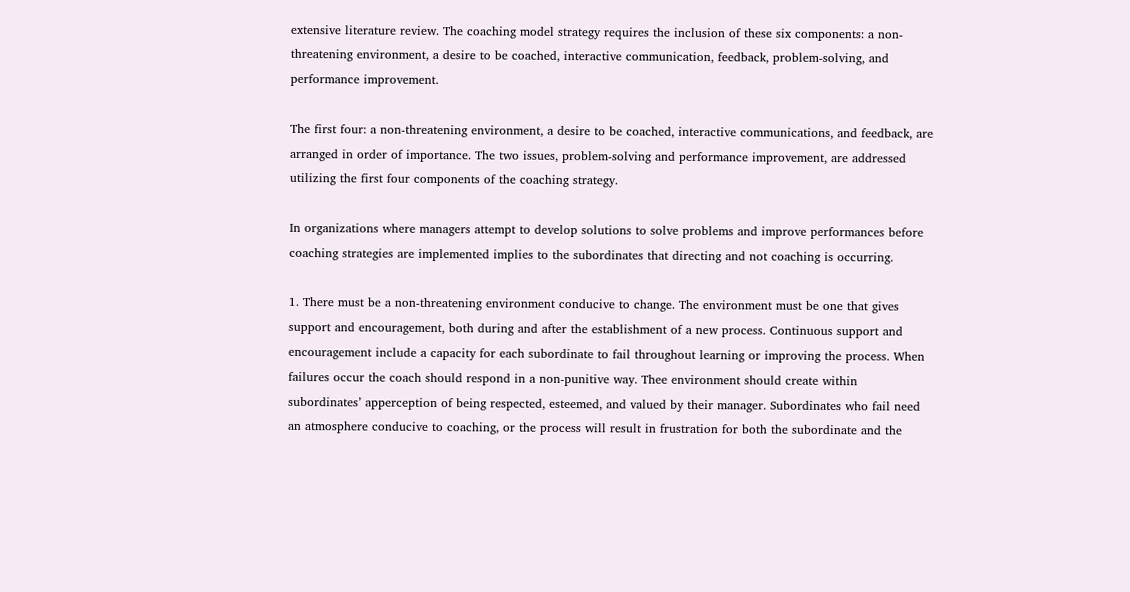extensive literature review. The coaching model strategy requires the inclusion of these six components: a non-threatening environment, a desire to be coached, interactive communication, feedback, problem-solving, and performance improvement.

The first four: a non-threatening environment, a desire to be coached, interactive communications, and feedback, are arranged in order of importance. The two issues, problem-solving and performance improvement, are addressed utilizing the first four components of the coaching strategy.

In organizations where managers attempt to develop solutions to solve problems and improve performances before coaching strategies are implemented implies to the subordinates that directing and not coaching is occurring.

1. There must be a non-threatening environment conducive to change. The environment must be one that gives support and encouragement, both during and after the establishment of a new process. Continuous support and encouragement include a capacity for each subordinate to fail throughout learning or improving the process. When failures occur the coach should respond in a non-punitive way. Thee environment should create within subordinates’ apperception of being respected, esteemed, and valued by their manager. Subordinates who fail need an atmosphere conducive to coaching, or the process will result in frustration for both the subordinate and the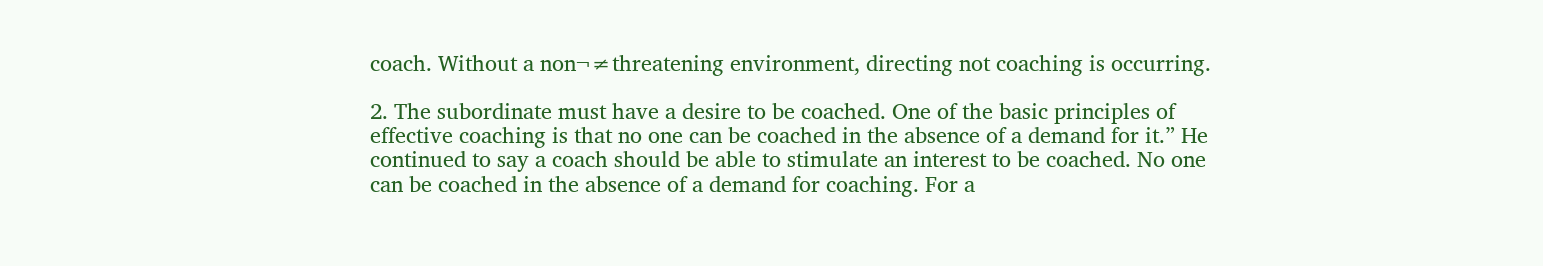coach. Without a non¬≠threatening environment, directing not coaching is occurring.

2. The subordinate must have a desire to be coached. One of the basic principles of effective coaching is that no one can be coached in the absence of a demand for it.” He continued to say a coach should be able to stimulate an interest to be coached. No one can be coached in the absence of a demand for coaching. For a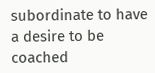subordinate to have a desire to be coached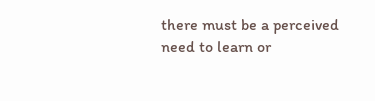there must be a perceived need to learn or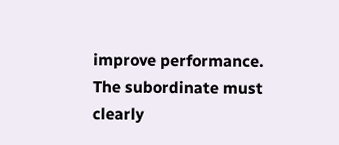improve performance. The subordinate must clearly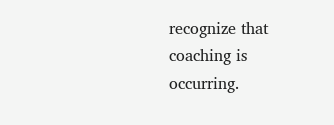recognize that coaching is occurring.